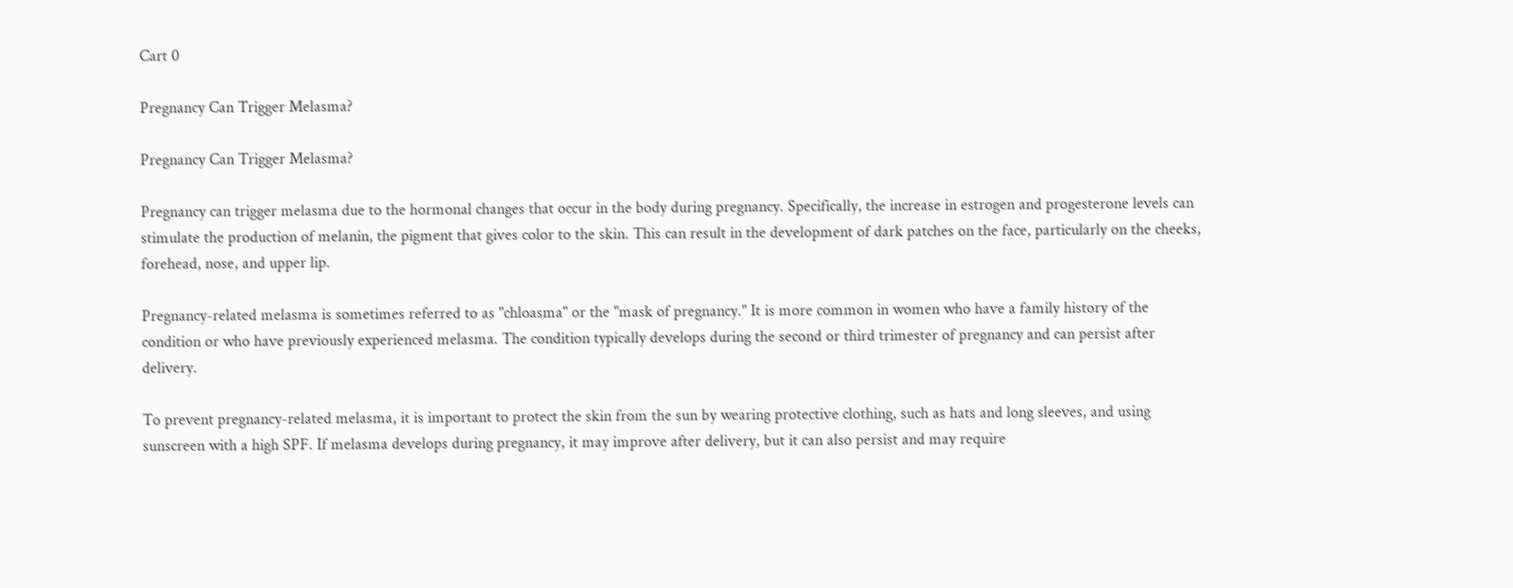Cart 0

Pregnancy Can Trigger Melasma?

Pregnancy Can Trigger Melasma?

Pregnancy can trigger melasma due to the hormonal changes that occur in the body during pregnancy. Specifically, the increase in estrogen and progesterone levels can stimulate the production of melanin, the pigment that gives color to the skin. This can result in the development of dark patches on the face, particularly on the cheeks, forehead, nose, and upper lip.

Pregnancy-related melasma is sometimes referred to as "chloasma" or the "mask of pregnancy." It is more common in women who have a family history of the condition or who have previously experienced melasma. The condition typically develops during the second or third trimester of pregnancy and can persist after delivery.

To prevent pregnancy-related melasma, it is important to protect the skin from the sun by wearing protective clothing, such as hats and long sleeves, and using sunscreen with a high SPF. If melasma develops during pregnancy, it may improve after delivery, but it can also persist and may require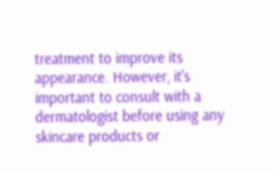treatment to improve its appearance. However, it's important to consult with a dermatologist before using any skincare products or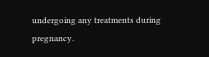undergoing any treatments during pregnancy.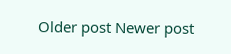Older post Newer post